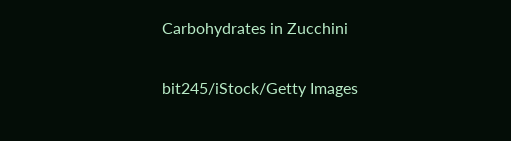Carbohydrates in Zucchini

bit245/iStock/Getty Images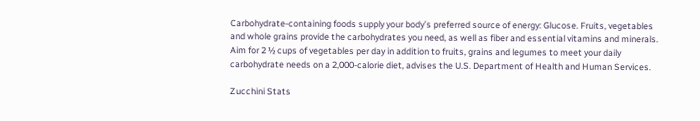Carbohydrate-containing foods supply your body’s preferred source of energy: Glucose. Fruits, vegetables and whole grains provide the carbohydrates you need, as well as fiber and essential vitamins and minerals. Aim for 2 ½ cups of vegetables per day in addition to fruits, grains and legumes to meet your daily carbohydrate needs on a 2,000-calorie diet, advises the U.S. Department of Health and Human Services.

Zucchini Stats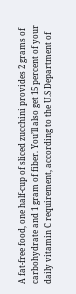A fat-free food, one half-cup of sliced zucchini provides 2 grams of carbohydrate and 1 gram of fiber. You’ll also get 15 percent of your daily vitamin C requirement, according to the U.S Department of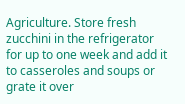Agriculture. Store fresh zucchini in the refrigerator for up to one week and add it to casseroles and soups or grate it over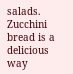salads. Zucchini bread is a delicious way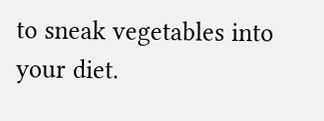to sneak vegetables into your diet.